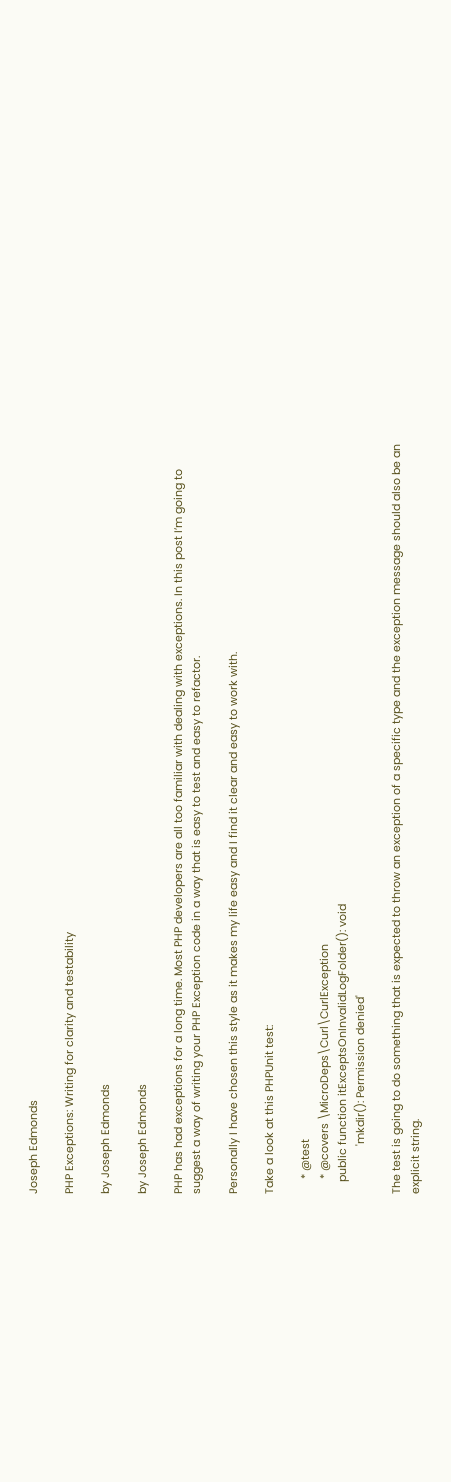Joseph Edmonds

PHP Exceptions: Writing for clarity and testability

by Joseph Edmonds

by Joseph Edmonds

PHP has had exceptions for a long time. Most PHP developers are all too familiar with dealing with exceptions. In this post I’m going to suggest a way of writing your PHP Exception code in a way that is easy to test and easy to refactor.

Personally I have chosen this style as it makes my life easy and I find it clear and easy to work with.

Take a look at this PHPUnit test:

     * @test
     * @covers \MicroDeps\Curl\CurlException
    public function itExceptsOnInvalidLogFolder(): void
                'mkdir(): Permission denied'

The test is going to do something that is expected to throw an exception of a specific type and the exception message should also be an explicit string.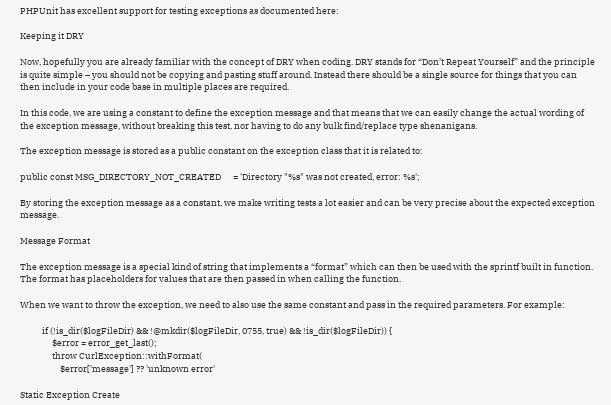PHPUnit has excellent support for testing exceptions as documented here:

Keeping it DRY

Now, hopefully you are already familiar with the concept of DRY when coding. DRY stands for “Don’t Repeat Yourself” and the principle is quite simple – you should not be copying and pasting stuff around. Instead there should be a single source for things that you can then include in your code base in multiple places are required.

In this code, we are using a constant to define the exception message and that means that we can easily change the actual wording of the exception message, without breaking this test, nor having to do any bulk find/replace type shenanigans.

The exception message is stored as a public constant on the exception class that it is related to:

public const MSG_DIRECTORY_NOT_CREATED      = 'Directory "%s" was not created, error: %s';

By storing the exception message as a constant, we make writing tests a lot easier and can be very precise about the expected exception message.

Message Format

The exception message is a special kind of string that implements a “format” which can then be used with the sprintf built in function. The format has placeholders for values that are then passed in when calling the function.

When we want to throw the exception, we need to also use the same constant and pass in the required parameters. For example:

           if (!is_dir($logFileDir) && !@mkdir($logFileDir, 0755, true) && !is_dir($logFileDir)) {
                $error = error_get_last();
                throw CurlException::withFormat(
                    $error['message'] ?? 'unknown error'

Static Exception Create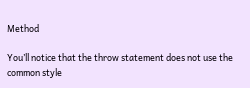Method

You’ll notice that the throw statement does not use the common style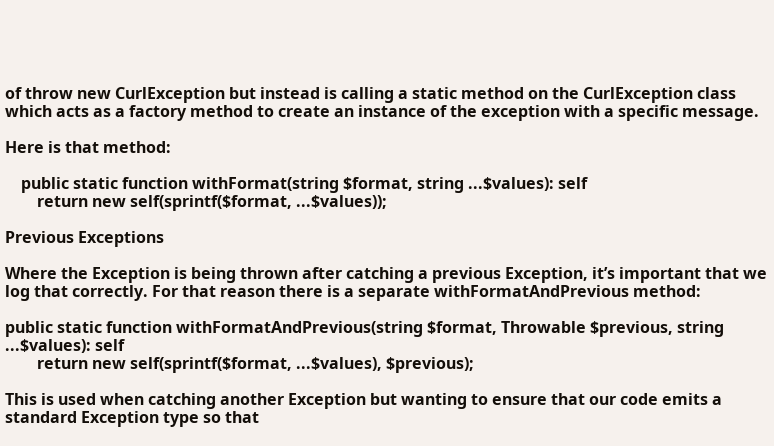of throw new CurlException but instead is calling a static method on the CurlException class which acts as a factory method to create an instance of the exception with a specific message.

Here is that method:

    public static function withFormat(string $format, string ...$values): self
        return new self(sprintf($format, ...$values));

Previous Exceptions

Where the Exception is being thrown after catching a previous Exception, it’s important that we log that correctly. For that reason there is a separate withFormatAndPrevious method:

public static function withFormatAndPrevious(string $format, Throwable $previous, string ...$values): self
        return new self(sprintf($format, ...$values), $previous);

This is used when catching another Exception but wanting to ensure that our code emits a standard Exception type so that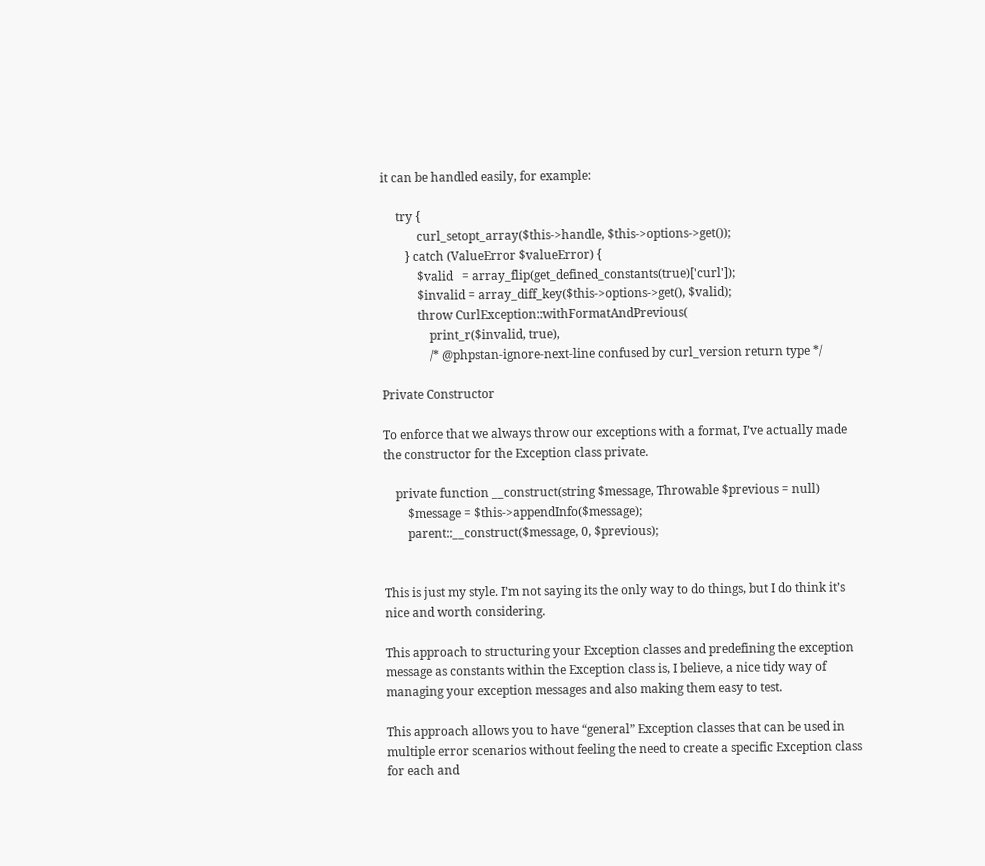it can be handled easily, for example:

     try {
            curl_setopt_array($this->handle, $this->options->get());
        } catch (ValueError $valueError) {
            $valid   = array_flip(get_defined_constants(true)['curl']);
            $invalid = array_diff_key($this->options->get(), $valid);
            throw CurlException::withFormatAndPrevious(
                print_r($invalid, true),
                /* @phpstan-ignore-next-line confused by curl_version return type */

Private Constructor

To enforce that we always throw our exceptions with a format, I’ve actually made the constructor for the Exception class private.

    private function __construct(string $message, Throwable $previous = null)
        $message = $this->appendInfo($message);
        parent::__construct($message, 0, $previous);


This is just my style. I’m not saying its the only way to do things, but I do think it’s nice and worth considering.

This approach to structuring your Exception classes and predefining the exception message as constants within the Exception class is, I believe, a nice tidy way of managing your exception messages and also making them easy to test.

This approach allows you to have “general” Exception classes that can be used in multiple error scenarios without feeling the need to create a specific Exception class for each and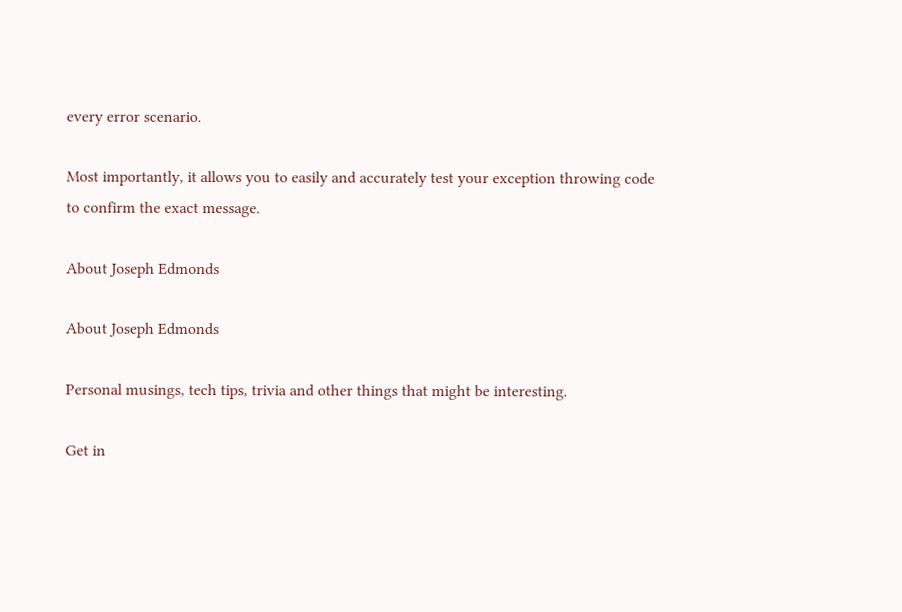every error scenario.

Most importantly, it allows you to easily and accurately test your exception throwing code to confirm the exact message.

About Joseph Edmonds

About Joseph Edmonds

Personal musings, tech tips, trivia and other things that might be interesting.

Get in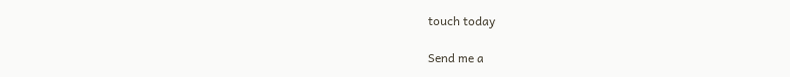touch today

Send me a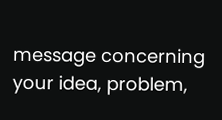message concerning your idea, problem,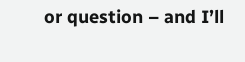or question – and I’ll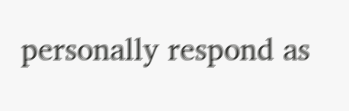personally respond as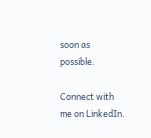soon as possible.

Connect with me on LinkedIn.